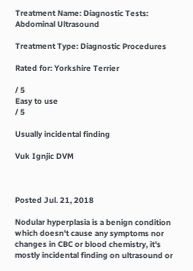Treatment Name: Diagnostic Tests: Abdominal Ultrasound

Treatment Type: Diagnostic Procedures

Rated for: Yorkshire Terrier

/ 5
Easy to use
/ 5

Usually incidental finding

Vuk Ignjic DVM



Posted Jul. 21, 2018

Nodular hyperplasia is a benign condition which doesn't cause any symptoms nor changes in CBC or blood chemistry, it's mostly incidental finding on ultrasound or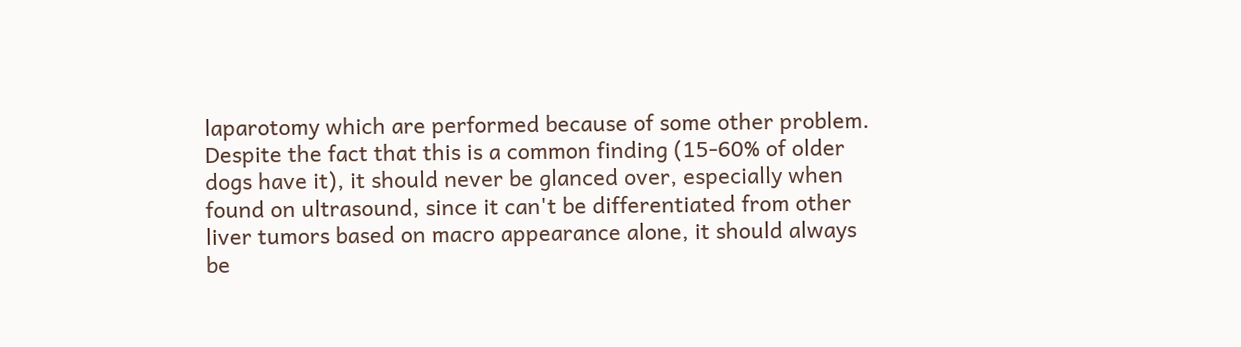laparotomy which are performed because of some other problem.
Despite the fact that this is a common finding (15-60% of older dogs have it), it should never be glanced over, especially when found on ultrasound, since it can't be differentiated from other liver tumors based on macro appearance alone, it should always be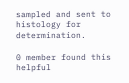sampled and sent to histology for determination.

0 member found this helpful